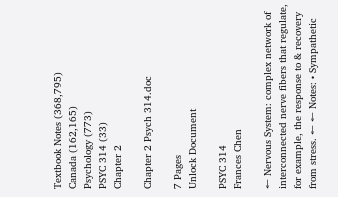Textbook Notes (368,795)
Canada (162,165)
Psychology (773)
PSYC 314 (33)
Chapter 2

Chapter 2 Psych 314.doc

7 Pages
Unlock Document

PSYC 314
Frances Chen

← Nervous System: complex network of interconnected nerve fibers that regulate, for example, the response to & recovery from stress. ← ← Notes: • Sympathetic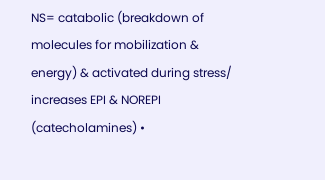NS= catabolic (breakdown of molecules for mobilization & energy) & activated during stress/ increases EPI & NOREPI (catecholamines) •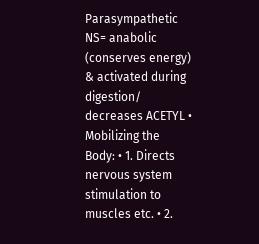Parasympathetic NS= anabolic (conserves energy) & activated during digestion/ decreases ACETYL • Mobilizing the Body: • 1. Directs nervous system stimulation to muscles etc. • 2.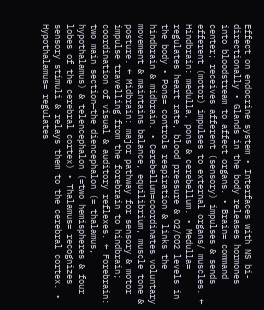Effect on endocrine system • Interfaces with NS bi-directionally • Glands in the body releases hormones into bloodstream to affect organs. • Brain= command center; receives afferent (sensory) impulses & sends efferent (motor) impulses to external organs/ muscles. ← Hindbrain: medulla, pons & cerebellum. • Medulla= regulates heart rate, blood pressure & O2/CO2 levels in the body • Pons= controls respiration & links the hindbrain & midbrain. • Cerebellum=coordinates voluntary movement & maintains balance, equilibrium, muscle tone & posture. ← Midbrain: major pathway for sensory & motor impulse travelling from the forebrain to hindbrain; coordination of visual & auditory reflexes. ← Forebrain: two main section—the diencephalon (= thalamus, hypothalamus) & telencephalon (=two hemispheres & four lobes of the cerebral cortex) • Thalamus= recognizes sensory stimuli & relays them to the cerebral cortex. • Hypothalamus= regulates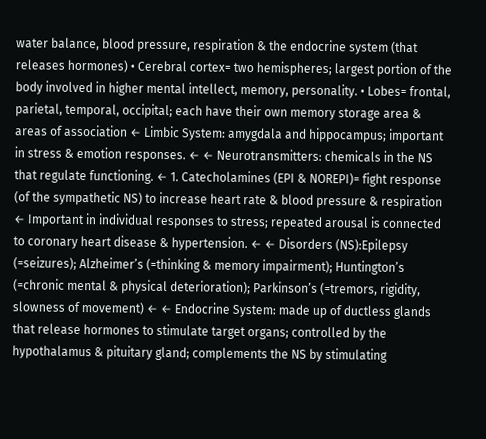water balance, blood pressure, respiration & the endocrine system (that releases hormones) • Cerebral cortex= two hemispheres; largest portion of the body involved in higher mental intellect, memory, personality. • Lobes= frontal, parietal, temporal, occipital; each have their own memory storage area & areas of association ← Limbic System: amygdala and hippocampus; important in stress & emotion responses. ← ← Neurotransmitters: chemicals in the NS that regulate functioning. ← 1. Catecholamines (EPI & NOREPI)= fight response (of the sympathetic NS) to increase heart rate & blood pressure & respiration ← Important in individual responses to stress; repeated arousal is connected to coronary heart disease & hypertension. ← ← Disorders (NS):Epilepsy (=seizures); Alzheimer’s (=thinking & memory impairment); Huntington’s (=chronic mental & physical deterioration); Parkinson’s (=tremors, rigidity, slowness of movement) ← ← Endocrine System: made up of ductless glands that release hormones to stimulate target organs; controlled by the hypothalamus & pituitary gland; complements the NS by stimulating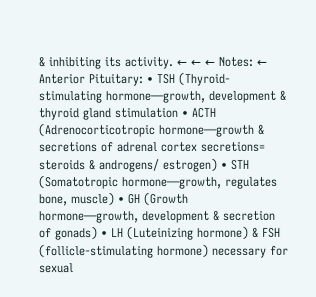& inhibiting its activity. ← ← ← Notes: ← Anterior Pituitary: • TSH (Thyroid-stimulating hormone—growth, development & thyroid gland stimulation • ACTH (Adrenocorticotropic hormone—growth & secretions of adrenal cortex secretions= steroids & androgens/ estrogen) • STH (Somatotropic hormone—growth, regulates bone, muscle) • GH (Growth hormone—growth, development & secretion of gonads) • LH (Luteinizing hormone) & FSH (follicle-stimulating hormone) necessary for sexual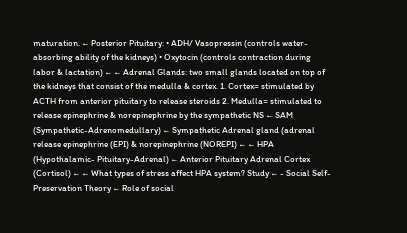maturation. ← Posterior Pituitary: • ADH/ Vasopressin (controls water-absorbing ability of the kidneys) • Oxytocin (controls contraction during labor & lactation) ← ← Adrenal Glands: two small glands located on top of the kidneys that consist of the medulla & cortex. 1. Cortex= stimulated by ACTH from anterior pituitary to release steroids 2. Medulla= stimulated to release epinephrine & norepinephrine by the sympathetic NS ← SAM (Sympathetic-Adrenomedullary) ← Sympathetic Adrenal gland (adrenal release epinephrine (EPI) & norepinephrine (NOREPI) ← ← HPA (Hypothalamic- Pituitary-Adrenal) ← Anterior Pituitary Adrenal Cortex (Cortisol) ← ← What types of stress affect HPA system? Study ← - Social Self-Preservation Theory ← Role of social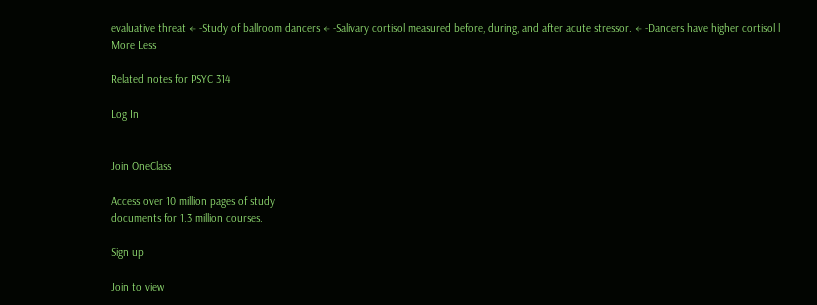evaluative threat ← -Study of ballroom dancers ← -Salivary cortisol measured before, during, and after acute stressor. ← -Dancers have higher cortisol l
More Less

Related notes for PSYC 314

Log In


Join OneClass

Access over 10 million pages of study
documents for 1.3 million courses.

Sign up

Join to view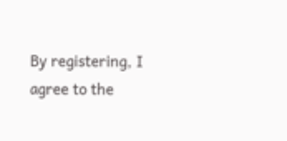By registering, I agree to the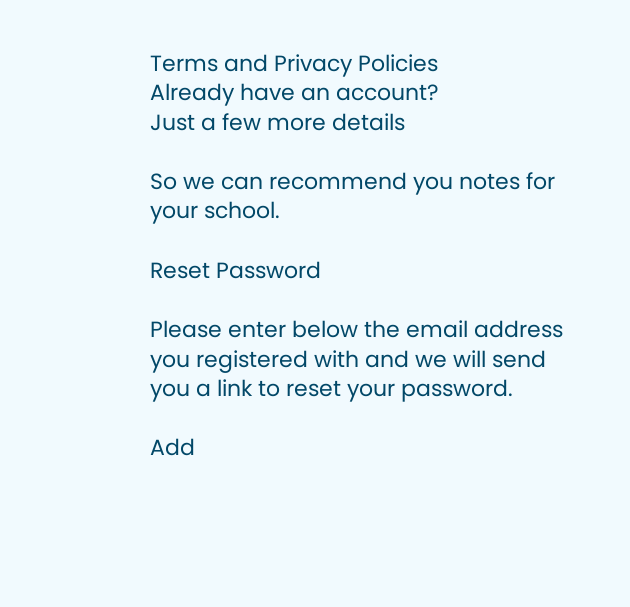Terms and Privacy Policies
Already have an account?
Just a few more details

So we can recommend you notes for your school.

Reset Password

Please enter below the email address you registered with and we will send you a link to reset your password.

Add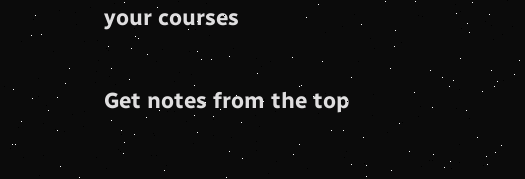your courses

Get notes from the top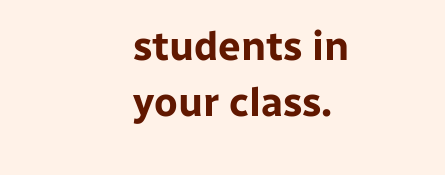students in your class.